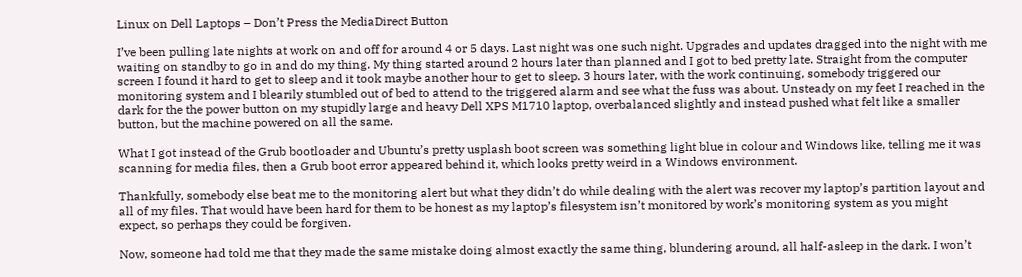Linux on Dell Laptops – Don’t Press the MediaDirect Button

I’ve been pulling late nights at work on and off for around 4 or 5 days. Last night was one such night. Upgrades and updates dragged into the night with me waiting on standby to go in and do my thing. My thing started around 2 hours later than planned and I got to bed pretty late. Straight from the computer screen I found it hard to get to sleep and it took maybe another hour to get to sleep. 3 hours later, with the work continuing, somebody triggered our monitoring system and I blearily stumbled out of bed to attend to the triggered alarm and see what the fuss was about. Unsteady on my feet I reached in the dark for the the power button on my stupidly large and heavy Dell XPS M1710 laptop, overbalanced slightly and instead pushed what felt like a smaller button, but the machine powered on all the same.

What I got instead of the Grub bootloader and Ubuntu’s pretty usplash boot screen was something light blue in colour and Windows like, telling me it was scanning for media files, then a Grub boot error appeared behind it, which looks pretty weird in a Windows environment.

Thankfully, somebody else beat me to the monitoring alert but what they didn’t do while dealing with the alert was recover my laptop’s partition layout and all of my files. That would have been hard for them to be honest as my laptop’s filesystem isn’t monitored by work’s monitoring system as you might expect, so perhaps they could be forgiven.

Now, someone had told me that they made the same mistake doing almost exactly the same thing, blundering around, all half-asleep in the dark. I won’t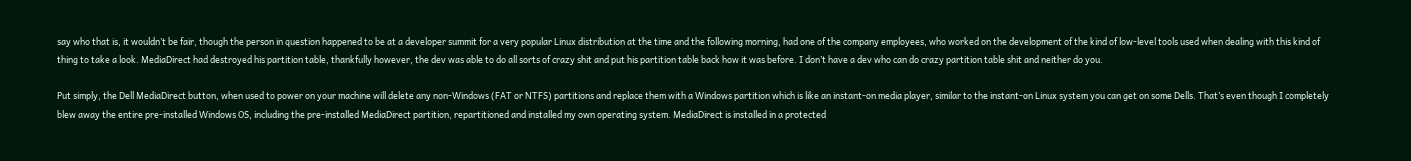say who that is, it wouldn’t be fair, though the person in question happened to be at a developer summit for a very popular Linux distribution at the time and the following morning, had one of the company employees, who worked on the development of the kind of low-level tools used when dealing with this kind of thing to take a look. MediaDirect had destroyed his partition table, thankfully however, the dev was able to do all sorts of crazy shit and put his partition table back how it was before. I don’t have a dev who can do crazy partition table shit and neither do you.

Put simply, the Dell MediaDirect button, when used to power on your machine will delete any non-Windows (FAT or NTFS) partitions and replace them with a Windows partition which is like an instant-on media player, similar to the instant-on Linux system you can get on some Dells. That’s even though I completely blew away the entire pre-installed Windows OS, including the pre-installed MediaDirect partition, repartitioned and installed my own operating system. MediaDirect is installed in a protected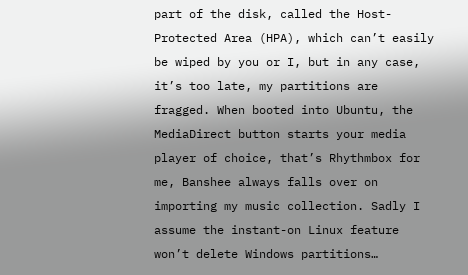part of the disk, called the Host-Protected Area (HPA), which can’t easily be wiped by you or I, but in any case, it’s too late, my partitions are fragged. When booted into Ubuntu, the MediaDirect button starts your media player of choice, that’s Rhythmbox for me, Banshee always falls over on importing my music collection. Sadly I assume the instant-on Linux feature won’t delete Windows partitions…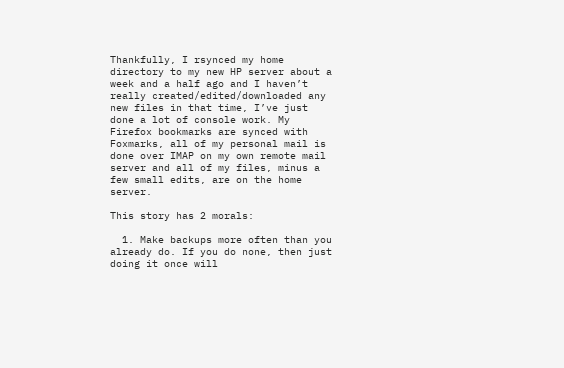Thankfully, I rsynced my home directory to my new HP server about a week and a half ago and I haven’t really created/edited/downloaded any new files in that time, I’ve just done a lot of console work. My Firefox bookmarks are synced with Foxmarks, all of my personal mail is done over IMAP on my own remote mail server and all of my files, minus a few small edits, are on the home server.

This story has 2 morals:

  1. Make backups more often than you already do. If you do none, then just doing it once will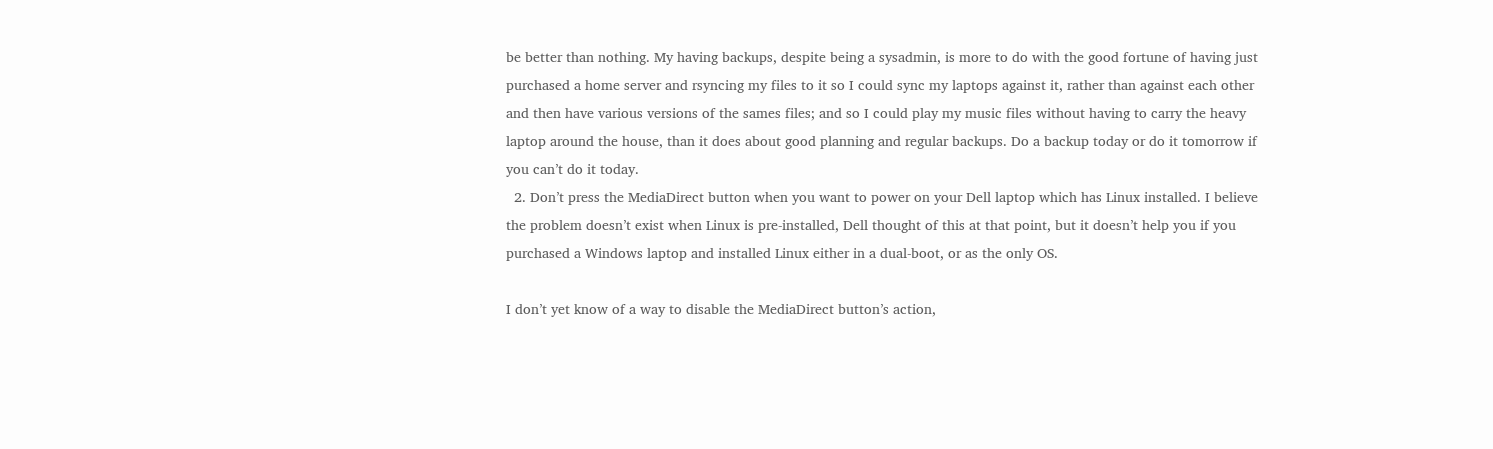be better than nothing. My having backups, despite being a sysadmin, is more to do with the good fortune of having just purchased a home server and rsyncing my files to it so I could sync my laptops against it, rather than against each other and then have various versions of the sames files; and so I could play my music files without having to carry the heavy laptop around the house, than it does about good planning and regular backups. Do a backup today or do it tomorrow if you can’t do it today.
  2. Don’t press the MediaDirect button when you want to power on your Dell laptop which has Linux installed. I believe the problem doesn’t exist when Linux is pre-installed, Dell thought of this at that point, but it doesn’t help you if you purchased a Windows laptop and installed Linux either in a dual-boot, or as the only OS.

I don’t yet know of a way to disable the MediaDirect button’s action,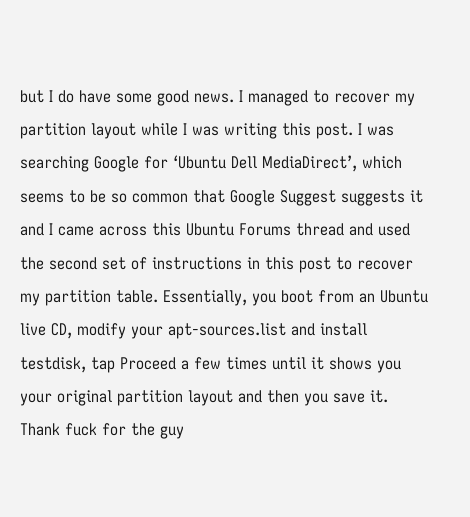but I do have some good news. I managed to recover my partition layout while I was writing this post. I was searching Google for ‘Ubuntu Dell MediaDirect’, which seems to be so common that Google Suggest suggests it and I came across this Ubuntu Forums thread and used the second set of instructions in this post to recover my partition table. Essentially, you boot from an Ubuntu live CD, modify your apt-sources.list and install testdisk, tap Proceed a few times until it shows you your original partition layout and then you save it. Thank fuck for the guy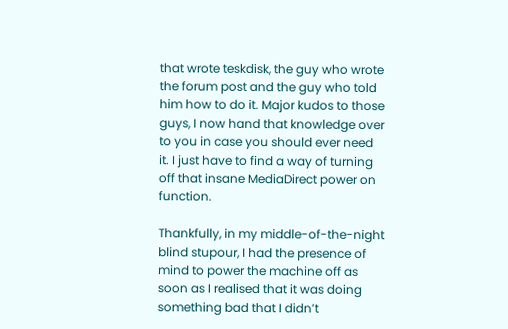that wrote teskdisk, the guy who wrote the forum post and the guy who told him how to do it. Major kudos to those guys, I now hand that knowledge over to you in case you should ever need it. I just have to find a way of turning off that insane MediaDirect power on function.

Thankfully, in my middle-of-the-night blind stupour, I had the presence of mind to power the machine off as soon as I realised that it was doing something bad that I didn’t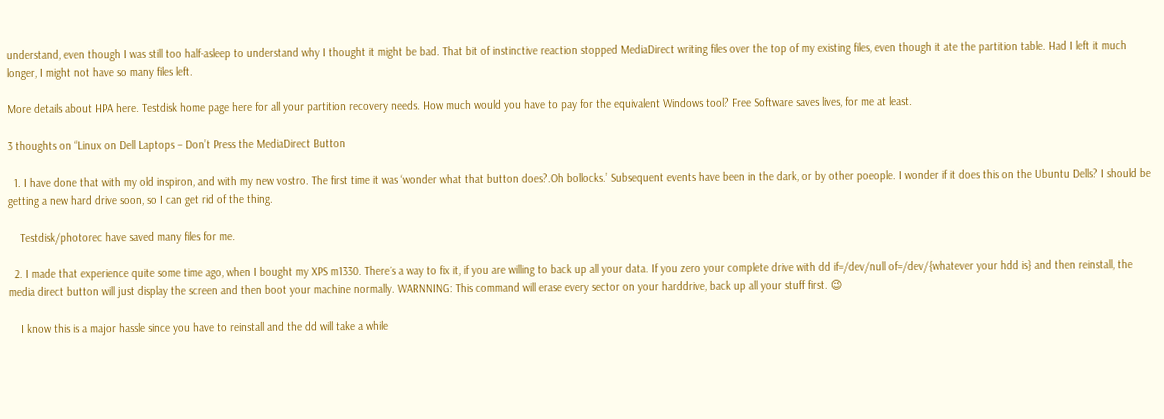understand, even though I was still too half-asleep to understand why I thought it might be bad. That bit of instinctive reaction stopped MediaDirect writing files over the top of my existing files, even though it ate the partition table. Had I left it much longer, I might not have so many files left.

More details about HPA here. Testdisk home page here for all your partition recovery needs. How much would you have to pay for the equivalent Windows tool? Free Software saves lives, for me at least.

3 thoughts on “Linux on Dell Laptops – Don’t Press the MediaDirect Button

  1. I have done that with my old inspiron, and with my new vostro. The first time it was ‘wonder what that button does?.Oh bollocks.’ Subsequent events have been in the dark, or by other poeople. I wonder if it does this on the Ubuntu Dells? I should be getting a new hard drive soon, so I can get rid of the thing.

    Testdisk/photorec have saved many files for me.

  2. I made that experience quite some time ago, when I bought my XPS m1330. There´s a way to fix it, if you are willing to back up all your data. If you zero your complete drive with dd if=/dev/null of=/dev/{whatever your hdd is} and then reinstall, the media direct button will just display the screen and then boot your machine normally. WARNNING: This command will erase every sector on your harddrive, back up all your stuff first. 😉

    I know this is a major hassle since you have to reinstall and the dd will take a while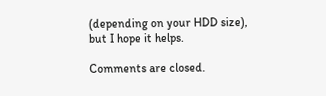(depending on your HDD size), but I hope it helps.

Comments are closed.